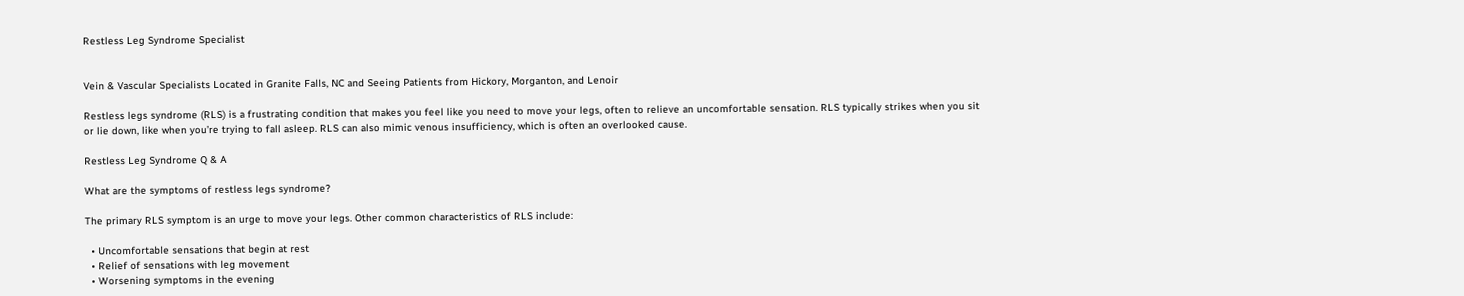Restless Leg Syndrome Specialist


Vein & Vascular Specialists Located in Granite Falls, NC and Seeing Patients from Hickory, Morganton, and Lenoir

Restless legs syndrome (RLS) is a frustrating condition that makes you feel like you need to move your legs, often to relieve an uncomfortable sensation. RLS typically strikes when you sit or lie down, like when you’re trying to fall asleep. RLS can also mimic venous insufficiency, which is often an overlooked cause.

Restless Leg Syndrome Q & A

What are the symptoms of restless legs syndrome?

The primary RLS symptom is an urge to move your legs. Other common characteristics of RLS include:

  • Uncomfortable sensations that begin at rest
  • Relief of sensations with leg movement
  • Worsening symptoms in the evening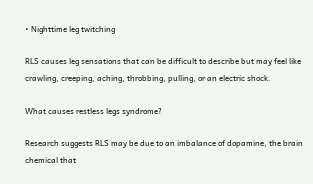• Nighttime leg twitching

RLS causes leg sensations that can be difficult to describe but may feel like crawling, creeping, aching, throbbing, pulling, or an electric shock.

What causes restless legs syndrome?

Research suggests RLS may be due to an imbalance of dopamine, the brain chemical that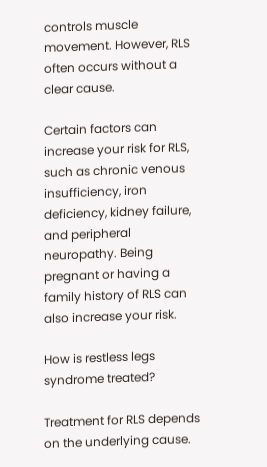controls muscle movement. However, RLS often occurs without a clear cause.

Certain factors can increase your risk for RLS, such as chronic venous insufficiency, iron deficiency, kidney failure, and peripheral neuropathy. Being pregnant or having a family history of RLS can also increase your risk.

How is restless legs syndrome treated?

Treatment for RLS depends on the underlying cause.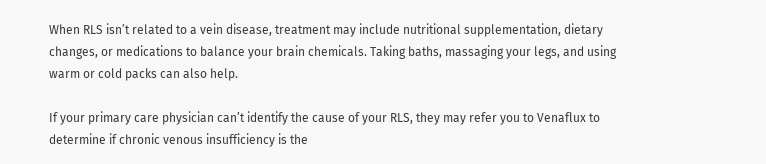When RLS isn’t related to a vein disease, treatment may include nutritional supplementation, dietary changes, or medications to balance your brain chemicals. Taking baths, massaging your legs, and using warm or cold packs can also help.

If your primary care physician can’t identify the cause of your RLS, they may refer you to Venaflux to determine if chronic venous insufficiency is the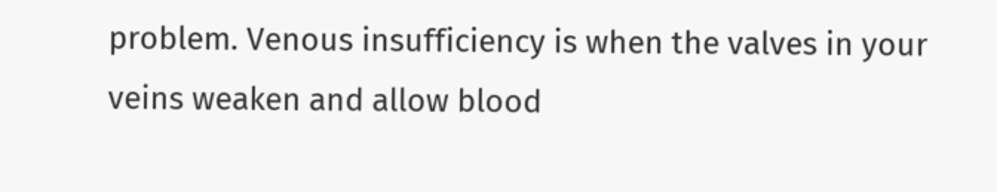problem. Venous insufficiency is when the valves in your veins weaken and allow blood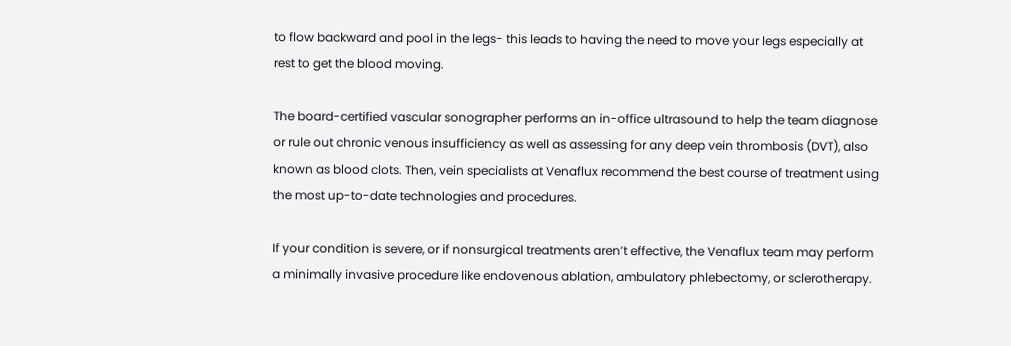to flow backward and pool in the legs- this leads to having the need to move your legs especially at rest to get the blood moving.

The board-certified vascular sonographer performs an in-office ultrasound to help the team diagnose or rule out chronic venous insufficiency as well as assessing for any deep vein thrombosis (DVT), also known as blood clots. Then, vein specialists at Venaflux recommend the best course of treatment using the most up-to-date technologies and procedures.

If your condition is severe, or if nonsurgical treatments aren’t effective, the Venaflux team may perform a minimally invasive procedure like endovenous ablation, ambulatory phlebectomy, or sclerotherapy.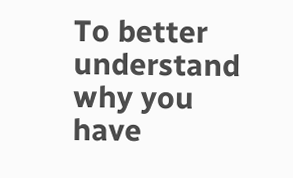To better understand why you have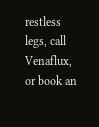restless legs, call Venaflux, or book an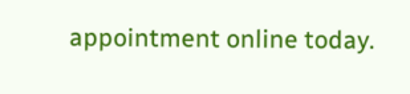appointment online today.